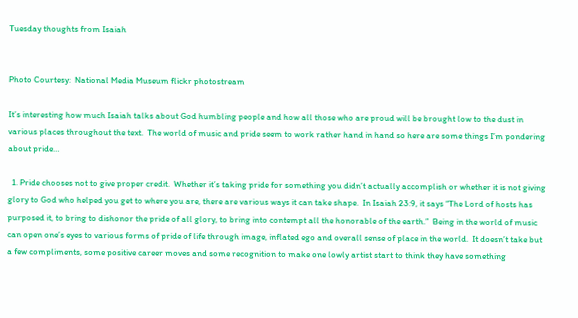Tuesday thoughts from Isaiah


Photo Courtesy:  National Media Museum flickr photostream

It’s interesting how much Isaiah talks about God humbling people and how all those who are proud will be brought low to the dust in various places throughout the text.  The world of music and pride seem to work rather hand in hand so here are some things I’m pondering about pride…

  1. Pride chooses not to give proper credit.  Whether it’s taking pride for something you didn’t actually accomplish or whether it is not giving glory to God who helped you get to where you are, there are various ways it can take shape.  In Isaiah 23:9, it says “The Lord of hosts has purposed it, to bring to dishonor the pride of all glory, to bring into contempt all the honorable of the earth.”  Being in the world of music can open one’s eyes to various forms of pride of life through image, inflated ego and overall sense of place in the world.  It doesn’t take but a few compliments, some positive career moves and some recognition to make one lowly artist start to think they have something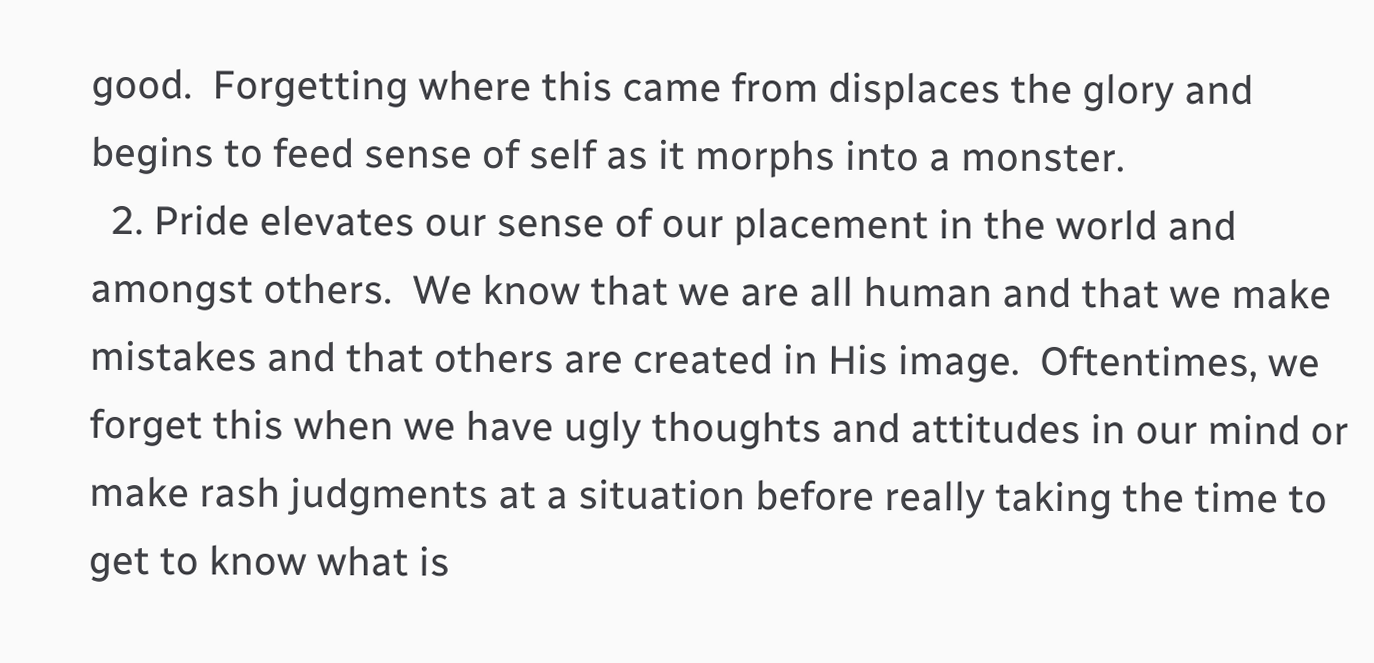good.  Forgetting where this came from displaces the glory and begins to feed sense of self as it morphs into a monster.
  2. Pride elevates our sense of our placement in the world and amongst others.  We know that we are all human and that we make mistakes and that others are created in His image.  Oftentimes, we forget this when we have ugly thoughts and attitudes in our mind or make rash judgments at a situation before really taking the time to get to know what is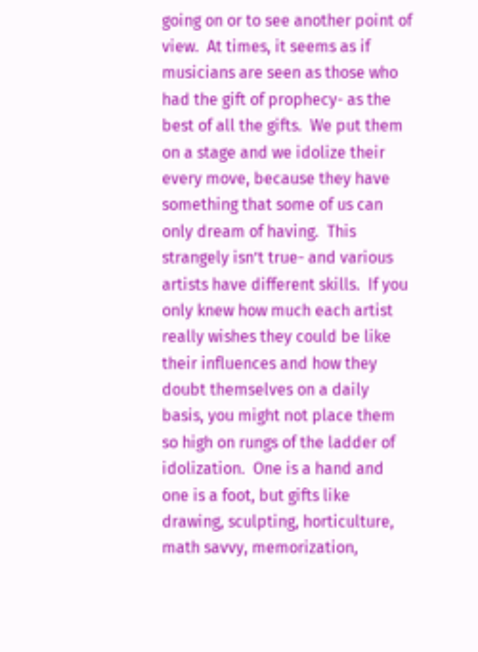going on or to see another point of view.  At times, it seems as if musicians are seen as those who had the gift of prophecy- as the best of all the gifts.  We put them on a stage and we idolize their every move, because they have something that some of us can only dream of having.  This strangely isn’t true- and various artists have different skills.  If you only knew how much each artist really wishes they could be like their influences and how they doubt themselves on a daily basis, you might not place them so high on rungs of the ladder of idolization.  One is a hand and one is a foot, but gifts like drawing, sculpting, horticulture, math savvy, memorization,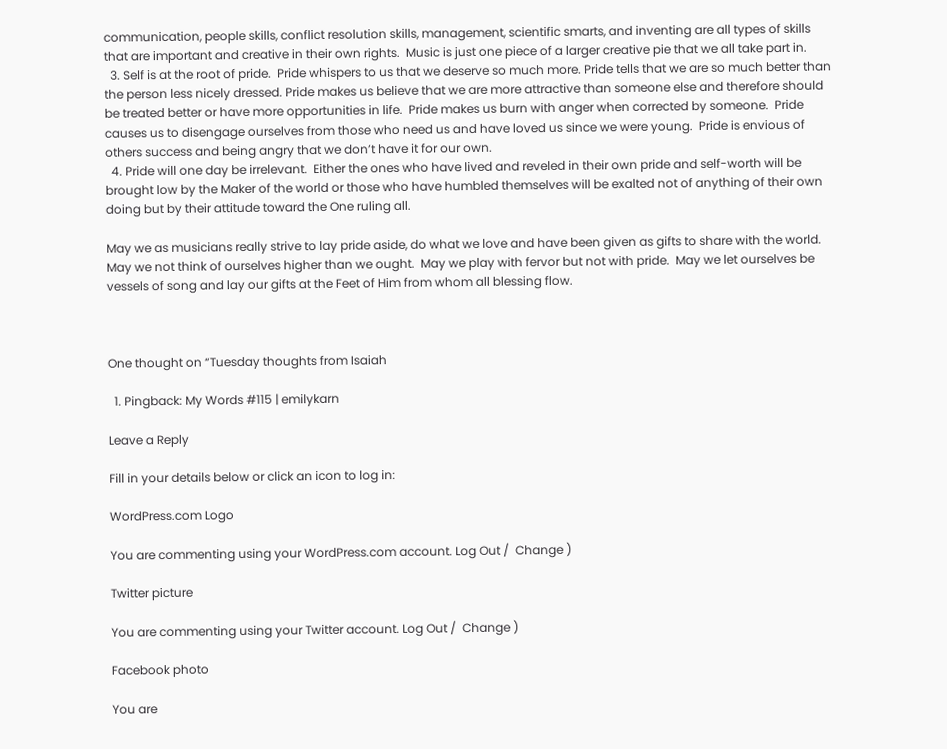communication, people skills, conflict resolution skills, management, scientific smarts, and inventing are all types of skills that are important and creative in their own rights.  Music is just one piece of a larger creative pie that we all take part in.
  3. Self is at the root of pride.  Pride whispers to us that we deserve so much more. Pride tells that we are so much better than the person less nicely dressed. Pride makes us believe that we are more attractive than someone else and therefore should be treated better or have more opportunities in life.  Pride makes us burn with anger when corrected by someone.  Pride causes us to disengage ourselves from those who need us and have loved us since we were young.  Pride is envious of others success and being angry that we don’t have it for our own.
  4. Pride will one day be irrelevant.  Either the ones who have lived and reveled in their own pride and self-worth will be brought low by the Maker of the world or those who have humbled themselves will be exalted not of anything of their own doing but by their attitude toward the One ruling all.

May we as musicians really strive to lay pride aside, do what we love and have been given as gifts to share with the world.  May we not think of ourselves higher than we ought.  May we play with fervor but not with pride.  May we let ourselves be vessels of song and lay our gifts at the Feet of Him from whom all blessing flow.



One thought on “Tuesday thoughts from Isaiah

  1. Pingback: My Words #115 | emilykarn

Leave a Reply

Fill in your details below or click an icon to log in:

WordPress.com Logo

You are commenting using your WordPress.com account. Log Out /  Change )

Twitter picture

You are commenting using your Twitter account. Log Out /  Change )

Facebook photo

You are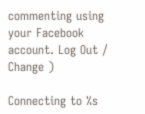commenting using your Facebook account. Log Out /  Change )

Connecting to %s